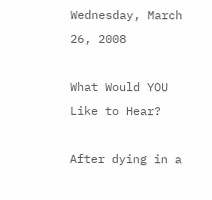Wednesday, March 26, 2008

What Would YOU Like to Hear?

After dying in a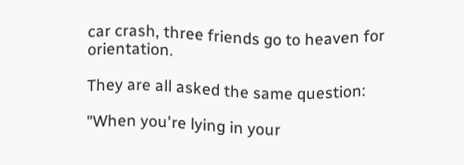car crash, three friends go to heaven for orientation.

They are all asked the same question:

"When you're lying in your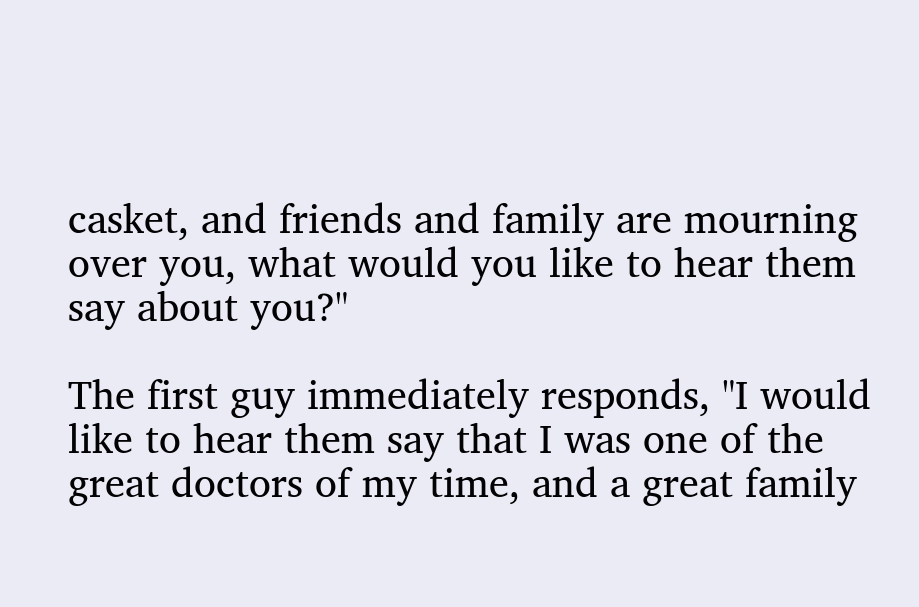casket, and friends and family are mourning over you, what would you like to hear them say about you?"

The first guy immediately responds, "I would like to hear them say that I was one of the great doctors of my time, and a great family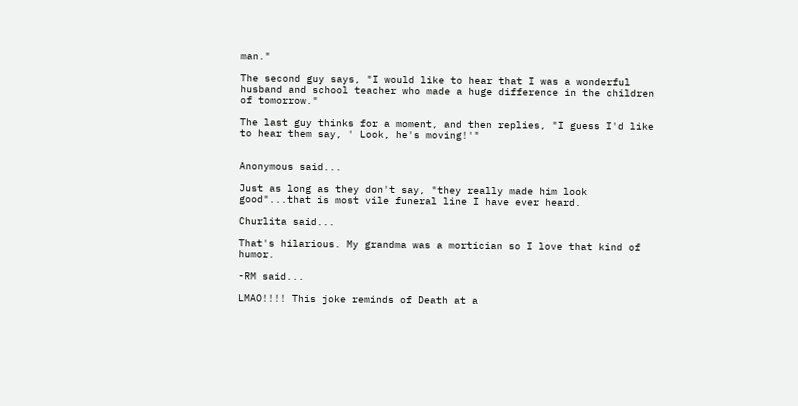man."

The second guy says, "I would like to hear that I was a wonderful husband and school teacher who made a huge difference in the children of tomorrow."

The last guy thinks for a moment, and then replies, "I guess I'd like to hear them say, ' Look, he's moving!'"


Anonymous said...

Just as long as they don't say, "they really made him look good"...that is most vile funeral line I have ever heard.

Churlita said...

That's hilarious. My grandma was a mortician so I love that kind of humor.

-RM said...

LMAO!!!! This joke reminds of Death at a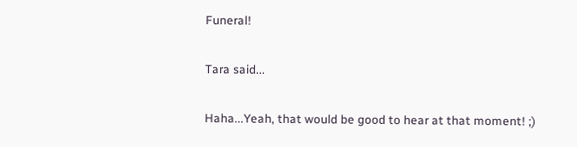Funeral!

Tara said...

Haha...Yeah, that would be good to hear at that moment! ;)